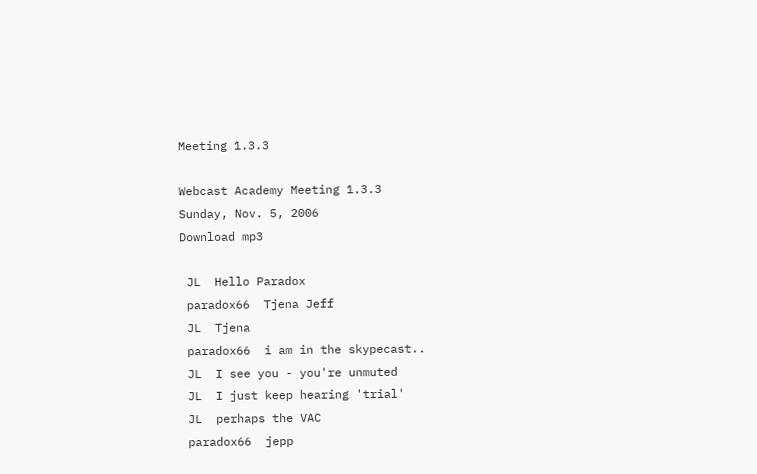Meeting 1.3.3

Webcast Academy Meeting 1.3.3
Sunday, Nov. 5, 2006
Download mp3

 JL  Hello Paradox
 paradox66  Tjena Jeff
 JL  Tjena
 paradox66  i am in the skypecast..
 JL  I see you - you're unmuted
 JL  I just keep hearing 'trial'
 JL  perhaps the VAC
 paradox66  jepp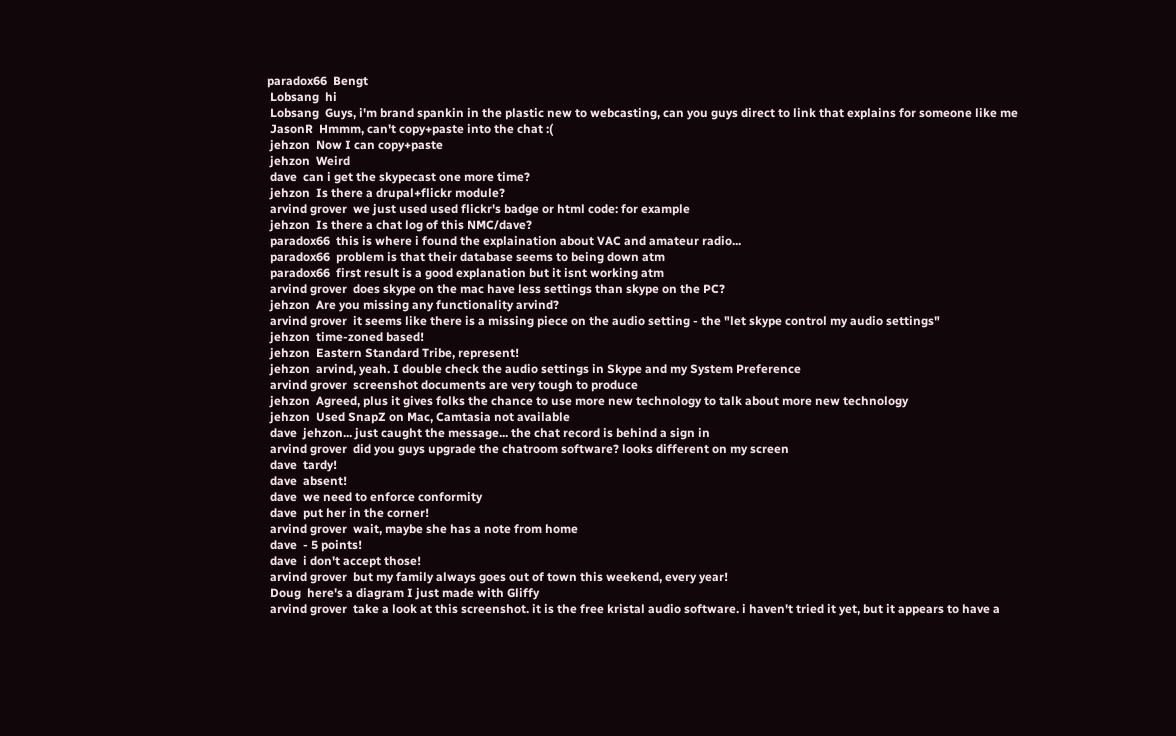paradox66  Bengt
 Lobsang  hi
 Lobsang  Guys, i'm brand spankin in the plastic new to webcasting, can you guys direct to link that explains for someone like me
 JasonR  Hmmm, can't copy+paste into the chat :(
 jehzon  Now I can copy+paste
 jehzon  Weird
 dave  can i get the skypecast one more time?
 jehzon  Is there a drupal+flickr module?
 arvind grover  we just used used flickr's badge or html code: for example
 jehzon  Is there a chat log of this NMC/dave?
 paradox66  this is where i found the explaination about VAC and amateur radio...
 paradox66  problem is that their database seems to being down atm
 paradox66  first result is a good explanation but it isnt working atm
 arvind grover  does skype on the mac have less settings than skype on the PC?
 jehzon  Are you missing any functionality arvind?
 arvind grover  it seems like there is a missing piece on the audio setting - the "let skype control my audio settings"
 jehzon  time-zoned based!
 jehzon  Eastern Standard Tribe, represent!
 jehzon  arvind, yeah. I double check the audio settings in Skype and my System Preference
 arvind grover  screenshot documents are very tough to produce
 jehzon  Agreed, plus it gives folks the chance to use more new technology to talk about more new technology
 jehzon  Used SnapZ on Mac, Camtasia not available
 dave  jehzon... just caught the message... the chat record is behind a sign in
 arvind grover  did you guys upgrade the chatroom software? looks different on my screen
 dave  tardy!
 dave  absent!
 dave  we need to enforce conformity
 dave  put her in the corner!
 arvind grover  wait, maybe she has a note from home
 dave  - 5 points!
 dave  i don't accept those!
 arvind grover  but my family always goes out of town this weekend, every year!
 Doug  here's a diagram I just made with Gliffy
 arvind grover  take a look at this screenshot. it is the free kristal audio software. i haven't tried it yet, but it appears to have a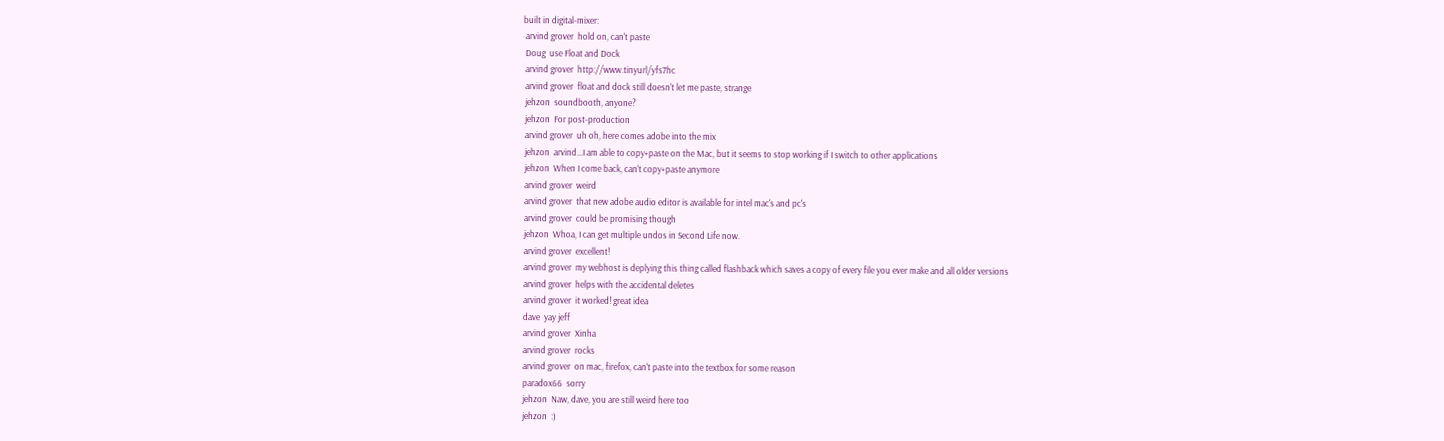built in digital-mixer:
 arvind grover  hold on, can't paste
 Doug  use Float and Dock
 arvind grover  http://www.tinyurl/yfs7hc
 arvind grover  float and dock still doesn't let me paste, strange
 jehzon  soundbooth, anyone?
 jehzon  For post-production
 arvind grover  uh oh, here comes adobe into the mix
 jehzon  arvind...I am able to copy+paste on the Mac, but it seems to stop working if I switch to other applications
 jehzon  When I come back, can't copy+paste anymore
 arvind grover  weird
 arvind grover  that new adobe audio editor is available for intel mac's and pc's
 arvind grover  could be promising though
 jehzon  Whoa, I can get multiple undos in Second Life now.
 arvind grover  excellent!
 arvind grover  my webhost is deplying this thing called flashback which saves a copy of every file you ever make and all older versions
 arvind grover  helps with the accidental deletes
 arvind grover  it worked! great idea
 dave  yay jeff
 arvind grover  Xinha
 arvind grover  rocks
 arvind grover  on mac, firefox, can't paste into the textbox for some reason
 paradox66  sorry
 jehzon  Naw, dave, you are still weird here too
 jehzon  :)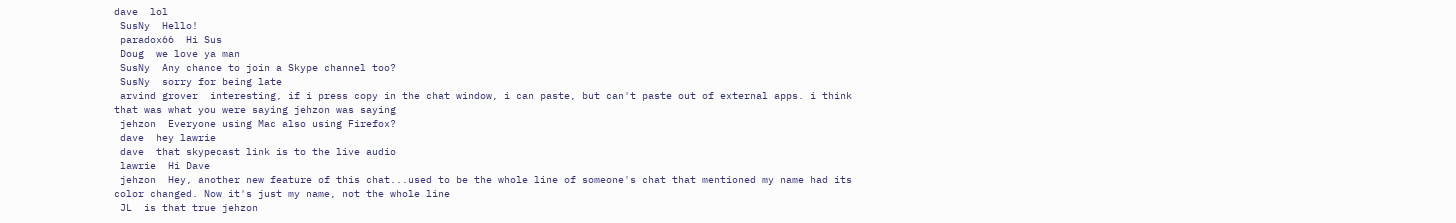dave  lol
 SusNy  Hello!
 paradox66  Hi Sus
 Doug  we love ya man
 SusNy  Any chance to join a Skype channel too?
 SusNy  sorry for being late
 arvind grover  interesting, if i press copy in the chat window, i can paste, but can't paste out of external apps. i think that was what you were saying jehzon was saying
 jehzon  Everyone using Mac also using Firefox?
 dave  hey lawrie
 dave  that skypecast link is to the live audio
 lawrie  Hi Dave
 jehzon  Hey, another new feature of this chat...used to be the whole line of someone's chat that mentioned my name had its color changed. Now it's just my name, not the whole line
 JL  is that true jehzon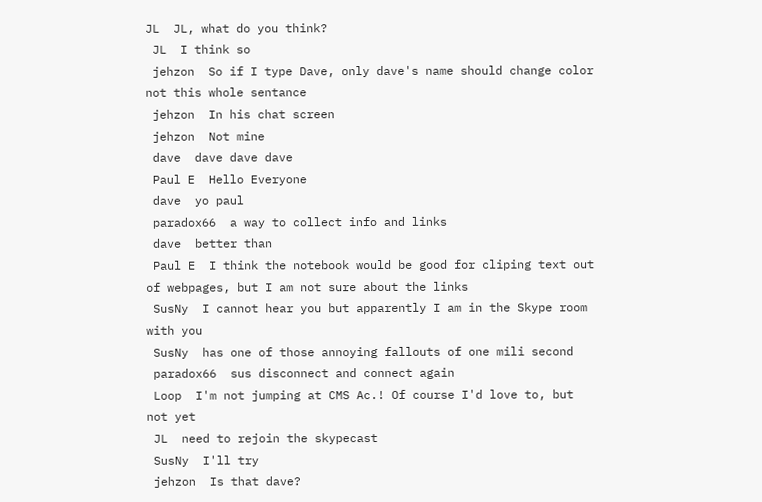JL  JL, what do you think?
 JL  I think so
 jehzon  So if I type Dave, only dave's name should change color not this whole sentance
 jehzon  In his chat screen
 jehzon  Not mine
 dave  dave dave dave
 Paul E  Hello Everyone
 dave  yo paul
 paradox66  a way to collect info and links
 dave  better than
 Paul E  I think the notebook would be good for cliping text out of webpages, but I am not sure about the links
 SusNy  I cannot hear you but apparently I am in the Skype room with you
 SusNy  has one of those annoying fallouts of one mili second
 paradox66  sus disconnect and connect again
 Loop  I'm not jumping at CMS Ac.! Of course I'd love to, but not yet
 JL  need to rejoin the skypecast
 SusNy  I'll try
 jehzon  Is that dave?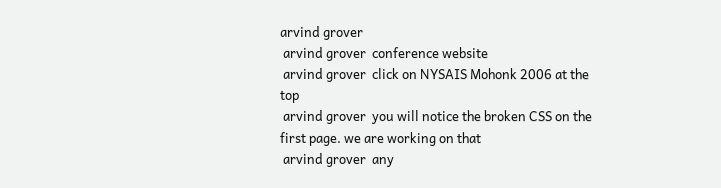arvind grover
 arvind grover  conference website
 arvind grover  click on NYSAIS Mohonk 2006 at the top
 arvind grover  you will notice the broken CSS on the first page. we are working on that
 arvind grover  any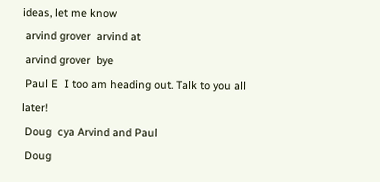ideas, let me know
 arvind grover  arvind at
 arvind grover  bye
 Paul E  I too am heading out. Talk to you all later!
 Doug  cya Arvind and Paul
 Doug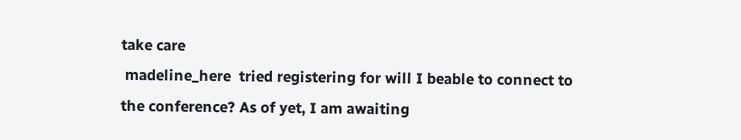take care
 madeline_here  tried registering for will I beable to connect to the conference? As of yet, I am awaiting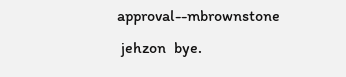approval--mbrownstone
 jehzon  bye.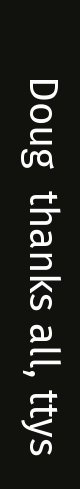Doug  thanks all, ttys